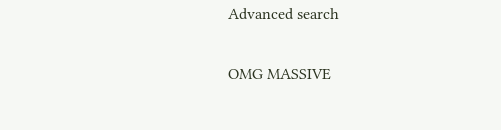Advanced search

OMG MASSIVE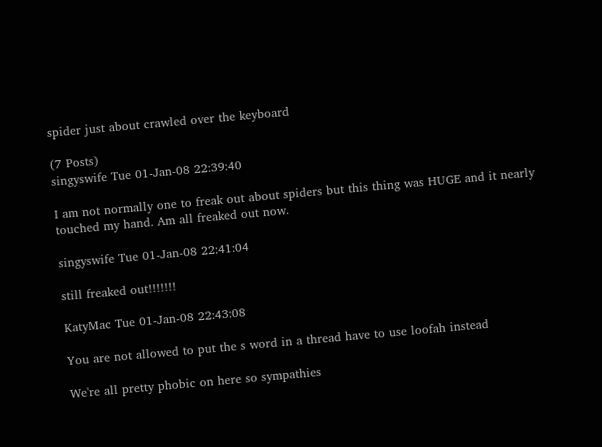spider just about crawled over the keyboard

(7 Posts)
singyswife Tue 01-Jan-08 22:39:40

I am not normally one to freak out about spiders but this thing was HUGE and it nearly touched my hand. Am all freaked out now.

singyswife Tue 01-Jan-08 22:41:04

still freaked out!!!!!!!

KatyMac Tue 01-Jan-08 22:43:08

You are not allowed to put the s word in a thread have to use loofah instead

We're all pretty phobic on here so sympathies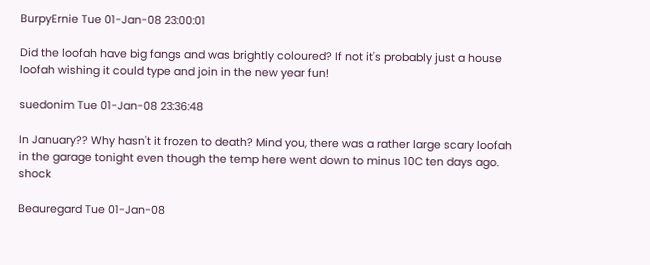BurpyErnie Tue 01-Jan-08 23:00:01

Did the loofah have big fangs and was brightly coloured? If not it's probably just a house loofah wishing it could type and join in the new year fun!

suedonim Tue 01-Jan-08 23:36:48

In January?? Why hasn't it frozen to death? Mind you, there was a rather large scary loofah in the garage tonight even though the temp here went down to minus 10C ten days ago. shock

Beauregard Tue 01-Jan-08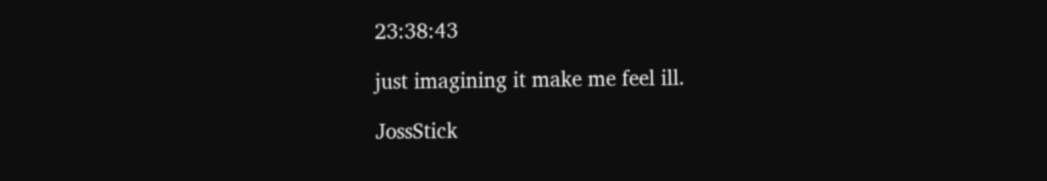23:38:43

just imagining it make me feel ill.

JossStick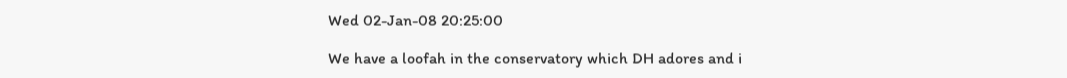Wed 02-Jan-08 20:25:00

We have a loofah in the conservatory which DH adores and i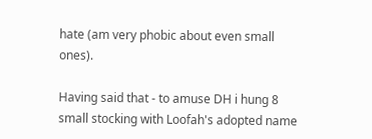hate (am very phobic about even small ones).

Having said that - to amuse DH i hung 8 small stocking with Loofah's adopted name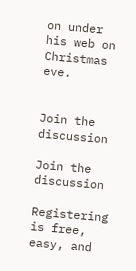on under his web on Christmas eve.


Join the discussion

Join the discussion

Registering is free, easy, and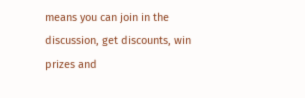means you can join in the discussion, get discounts, win prizes and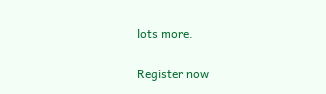lots more.

Register now